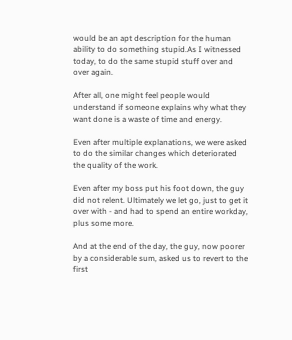would be an apt description for the human ability to do something stupid.As I witnessed today, to do the same stupid stuff over and over again.

After all, one might feel people would understand if someone explains why what they want done is a waste of time and energy.

Even after multiple explanations, we were asked to do the similar changes which deteriorated the quality of the work.

Even after my boss put his foot down, the guy did not relent. Ultimately we let go, just to get it over with - and had to spend an entire workday, plus some more.

And at the end of the day, the guy, now poorer by a considerable sum, asked us to revert to the first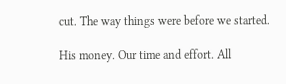cut. The way things were before we started.

His money. Our time and effort. All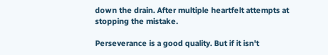down the drain. After multiple heartfelt attempts at stopping the mistake.

Perseverance is a good quality. But if it isn't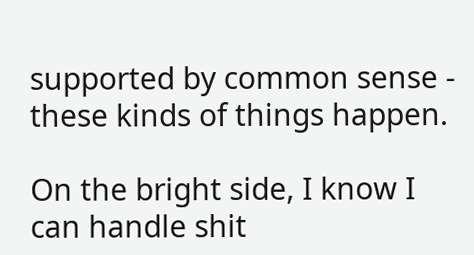supported by common sense - these kinds of things happen.

On the bright side, I know I can handle shit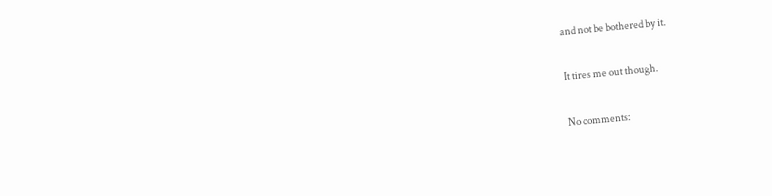and not be bothered by it.

It tires me out though.

No comments: